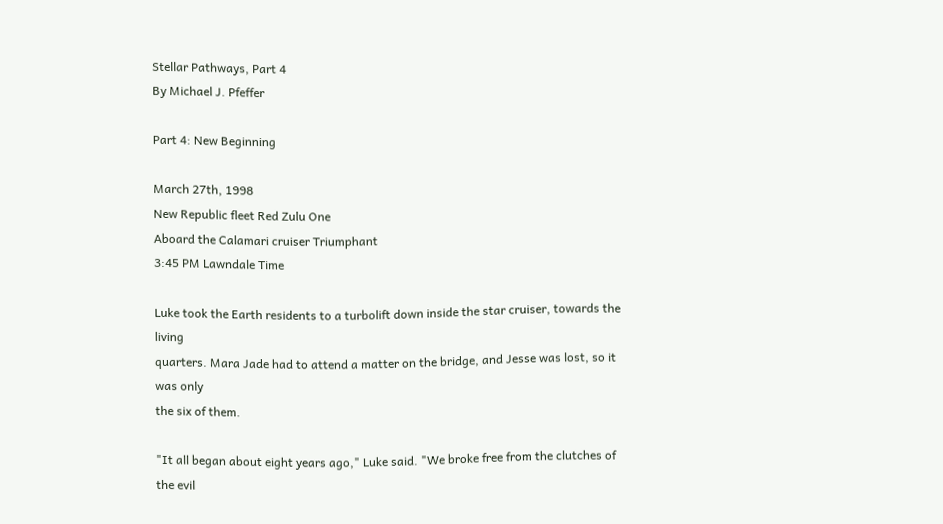Stellar Pathways, Part 4
By Michael J. Pfeffer

Part 4: New Beginning

March 27th, 1998
New Republic fleet Red Zulu One
Aboard the Calamari cruiser Triumphant
3:45 PM Lawndale Time

Luke took the Earth residents to a turbolift down inside the star cruiser, towards the living
quarters. Mara Jade had to attend a matter on the bridge, and Jesse was lost, so it was only
the six of them.

"It all began about eight years ago," Luke said. "We broke free from the clutches of the evil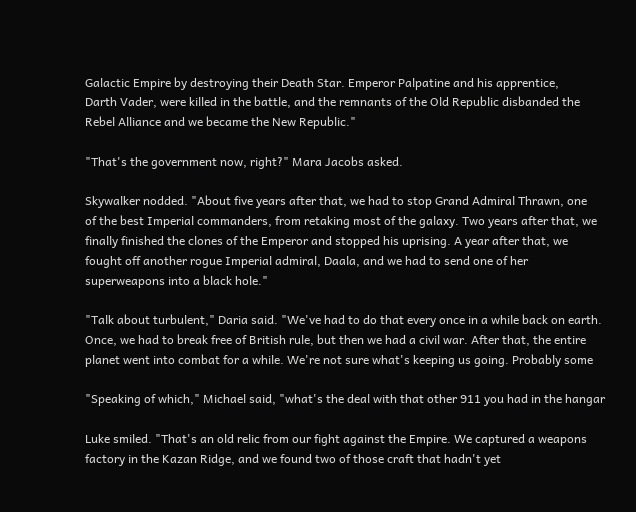Galactic Empire by destroying their Death Star. Emperor Palpatine and his apprentice,
Darth Vader, were killed in the battle, and the remnants of the Old Republic disbanded the
Rebel Alliance and we became the New Republic."

"That's the government now, right?" Mara Jacobs asked.

Skywalker nodded. "About five years after that, we had to stop Grand Admiral Thrawn, one
of the best Imperial commanders, from retaking most of the galaxy. Two years after that, we
finally finished the clones of the Emperor and stopped his uprising. A year after that, we
fought off another rogue Imperial admiral, Daala, and we had to send one of her
superweapons into a black hole."

"Talk about turbulent," Daria said. "We've had to do that every once in a while back on earth.
Once, we had to break free of British rule, but then we had a civil war. After that, the entire
planet went into combat for a while. We're not sure what's keeping us going. Probably some

"Speaking of which," Michael said, "what's the deal with that other 911 you had in the hangar

Luke smiled. "That's an old relic from our fight against the Empire. We captured a weapons
factory in the Kazan Ridge, and we found two of those craft that hadn't yet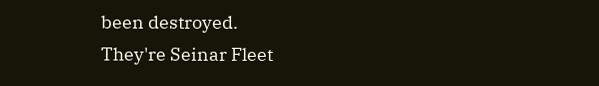been destroyed.
They're Seinar Fleet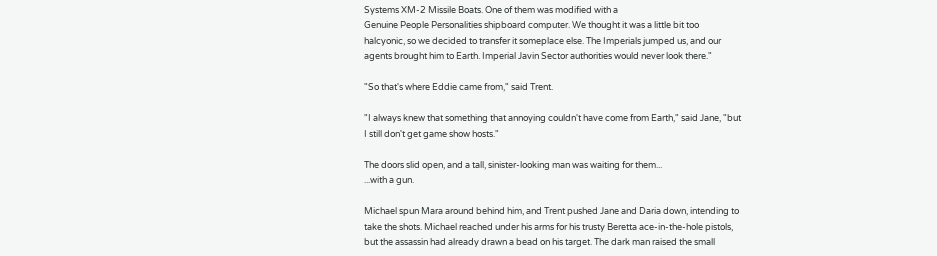Systems XM-2 Missile Boats. One of them was modified with a
Genuine People Personalities shipboard computer. We thought it was a little bit too
halcyonic, so we decided to transfer it someplace else. The Imperials jumped us, and our
agents brought him to Earth. Imperial Javin Sector authorities would never look there."

"So that's where Eddie came from," said Trent.

"I always knew that something that annoying couldn't have come from Earth," said Jane, "but
I still don't get game show hosts."

The doors slid open, and a tall, sinister-looking man was waiting for them...
...with a gun.

Michael spun Mara around behind him, and Trent pushed Jane and Daria down, intending to
take the shots. Michael reached under his arms for his trusty Beretta ace-in-the-hole pistols,
but the assassin had already drawn a bead on his target. The dark man raised the small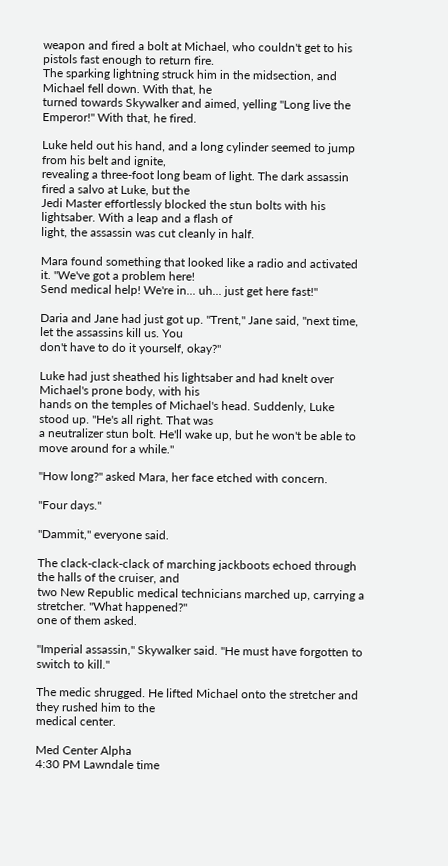weapon and fired a bolt at Michael, who couldn't get to his pistols fast enough to return fire.
The sparking lightning struck him in the midsection, and Michael fell down. With that, he
turned towards Skywalker and aimed, yelling "Long live the Emperor!" With that, he fired.

Luke held out his hand, and a long cylinder seemed to jump from his belt and ignite,
revealing a three-foot long beam of light. The dark assassin fired a salvo at Luke, but the
Jedi Master effortlessly blocked the stun bolts with his lightsaber. With a leap and a flash of
light, the assassin was cut cleanly in half.

Mara found something that looked like a radio and activated it. "We've got a problem here!
Send medical help! We're in... uh... just get here fast!"

Daria and Jane had just got up. "Trent," Jane said, "next time, let the assassins kill us. You
don't have to do it yourself, okay?"

Luke had just sheathed his lightsaber and had knelt over Michael's prone body, with his
hands on the temples of Michael's head. Suddenly, Luke stood up. "He's all right. That was
a neutralizer stun bolt. He'll wake up, but he won't be able to move around for a while."

"How long?" asked Mara, her face etched with concern.

"Four days."

"Dammit," everyone said.

The clack-clack-clack of marching jackboots echoed through the halls of the cruiser, and
two New Republic medical technicians marched up, carrying a stretcher. "What happened?"
one of them asked.

"Imperial assassin," Skywalker said. "He must have forgotten to switch to kill."

The medic shrugged. He lifted Michael onto the stretcher and they rushed him to the
medical center.

Med Center Alpha
4:30 PM Lawndale time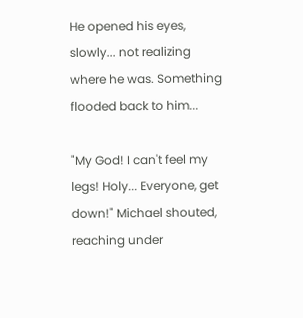He opened his eyes, slowly... not realizing where he was. Something flooded back to him...

"My God! I can't feel my legs! Holy... Everyone, get down!" Michael shouted, reaching under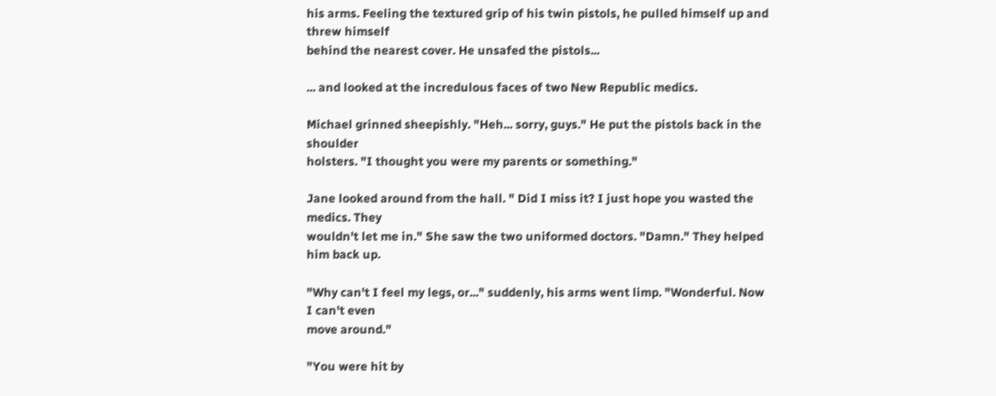his arms. Feeling the textured grip of his twin pistols, he pulled himself up and threw himself
behind the nearest cover. He unsafed the pistols...

... and looked at the incredulous faces of two New Republic medics.

Michael grinned sheepishly. "Heh... sorry, guys." He put the pistols back in the shoulder
holsters. "I thought you were my parents or something."

Jane looked around from the hall. " Did I miss it? I just hope you wasted the medics. They
wouldn't let me in." She saw the two uniformed doctors. "Damn." They helped him back up.

"Why can't I feel my legs, or..." suddenly, his arms went limp. "Wonderful. Now I can't even
move around."

"You were hit by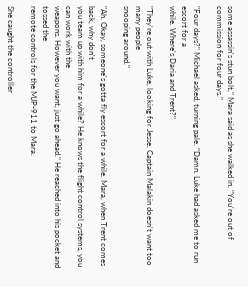some assassin's stun bolt," Mara said as she walked in. "You're out of
commission for four days."

"Four days?" Michael asked, turning pale. "Damn. Luke had asked me to run escort for a
while. Where's Daria and Trent?"

"They're out with Luke, looking for Jesse. Captain Malakin doesn't want too many people
snooping around."

"Ah. Okay, someone's gotta fly escort for a while. Mara, when Trent comes back, why don't
you team up with him for a while? He knows the flight control systems, you can work with the
weapons. However you want, just go ahead." He reached into his pocket and tossed the
remote controls for the MJP-911 to Mara.

She caught the controller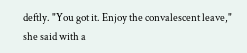deftly. "You got it. Enjoy the convalescent leave," she said with a